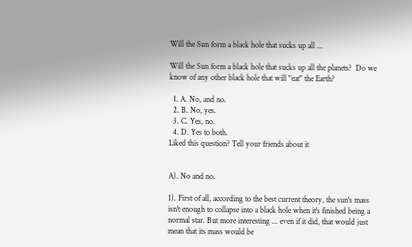Will the Sun form a black hole that sucks up all ...

Will the Sun form a black hole that sucks up all the planets?  Do we know of any other black hole that will "eat" the Earth?

  1. A. No, and no.
  2. B. No, yes.
  3. C. Yes, no.
  4. D. Yes to both.
Liked this question? Tell your friends about it


A). No and no.

1). First of all, according to the best current theory, the sun's mass isn't enough to collapse into a black hole when it's finished being a normal star. But more interesting ... even if it did, that would just mean that its mass would be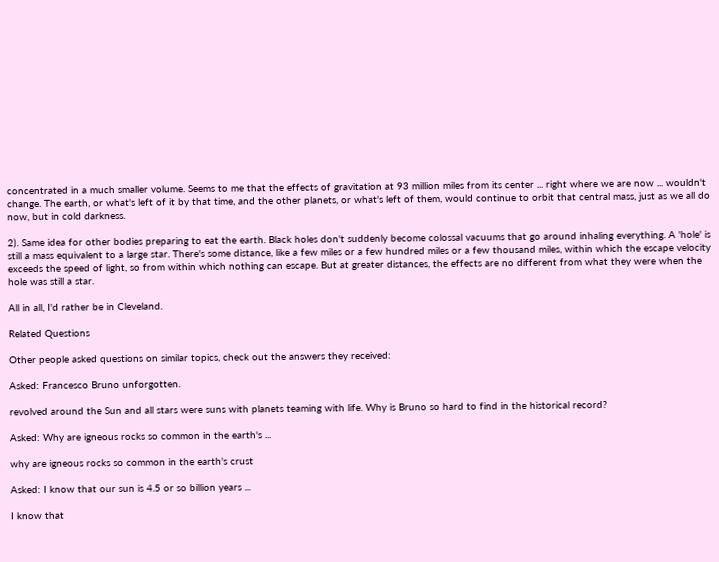concentrated in a much smaller volume. Seems to me that the effects of gravitation at 93 million miles from its center ... right where we are now ... wouldn't change. The earth, or what's left of it by that time, and the other planets, or what's left of them, would continue to orbit that central mass, just as we all do now, but in cold darkness.

2). Same idea for other bodies preparing to eat the earth. Black holes don't suddenly become colossal vacuums that go around inhaling everything. A 'hole' is still a mass equivalent to a large star. There's some distance, like a few miles or a few hundred miles or a few thousand miles, within which the escape velocity exceeds the speed of light, so from within which nothing can escape. But at greater distances, the effects are no different from what they were when the hole was still a star.

All in all, I'd rather be in Cleveland.

Related Questions

Other people asked questions on similar topics, check out the answers they received:

Asked: Francesco Bruno unforgotten.

revolved around the Sun and all stars were suns with planets teaming with life. Why is Bruno so hard to find in the historical record?

Asked: Why are igneous rocks so common in the earth's ...

why are igneous rocks so common in the earth's crust

Asked: I know that our sun is 4.5 or so billion years ...

I know that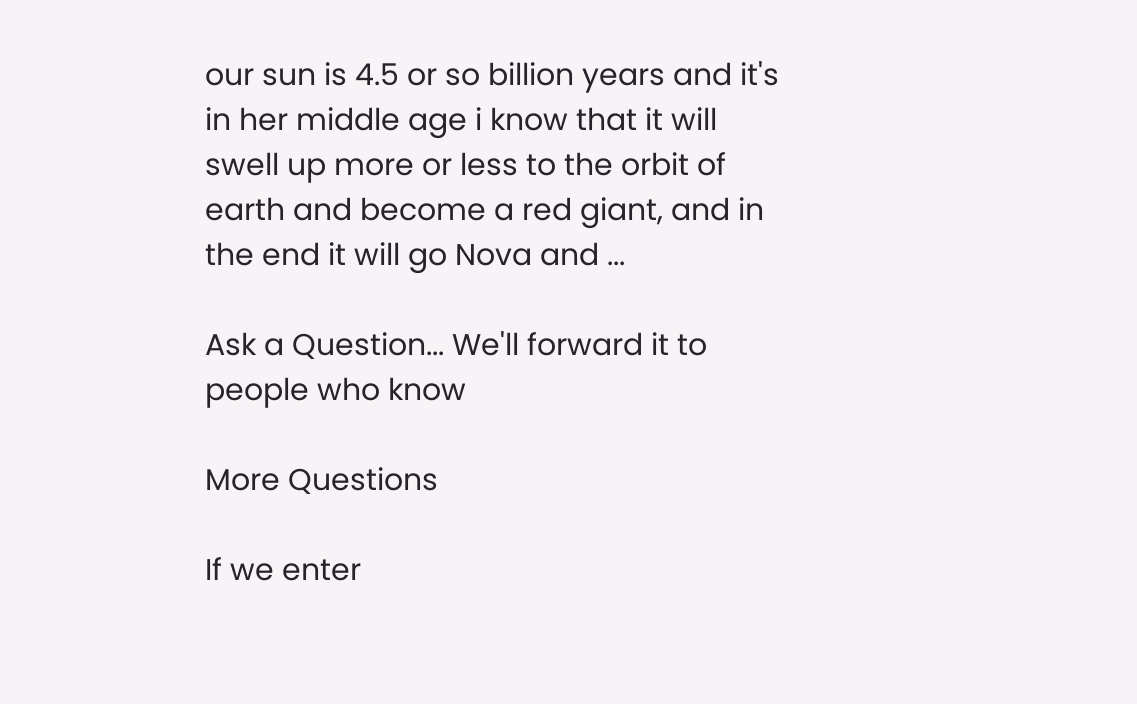our sun is 4.5 or so billion years and it's in her middle age i know that it will swell up more or less to the orbit of earth and become a red giant, and in the end it will go Nova and ...

Ask a Question... We'll forward it to people who know

More Questions

If we enter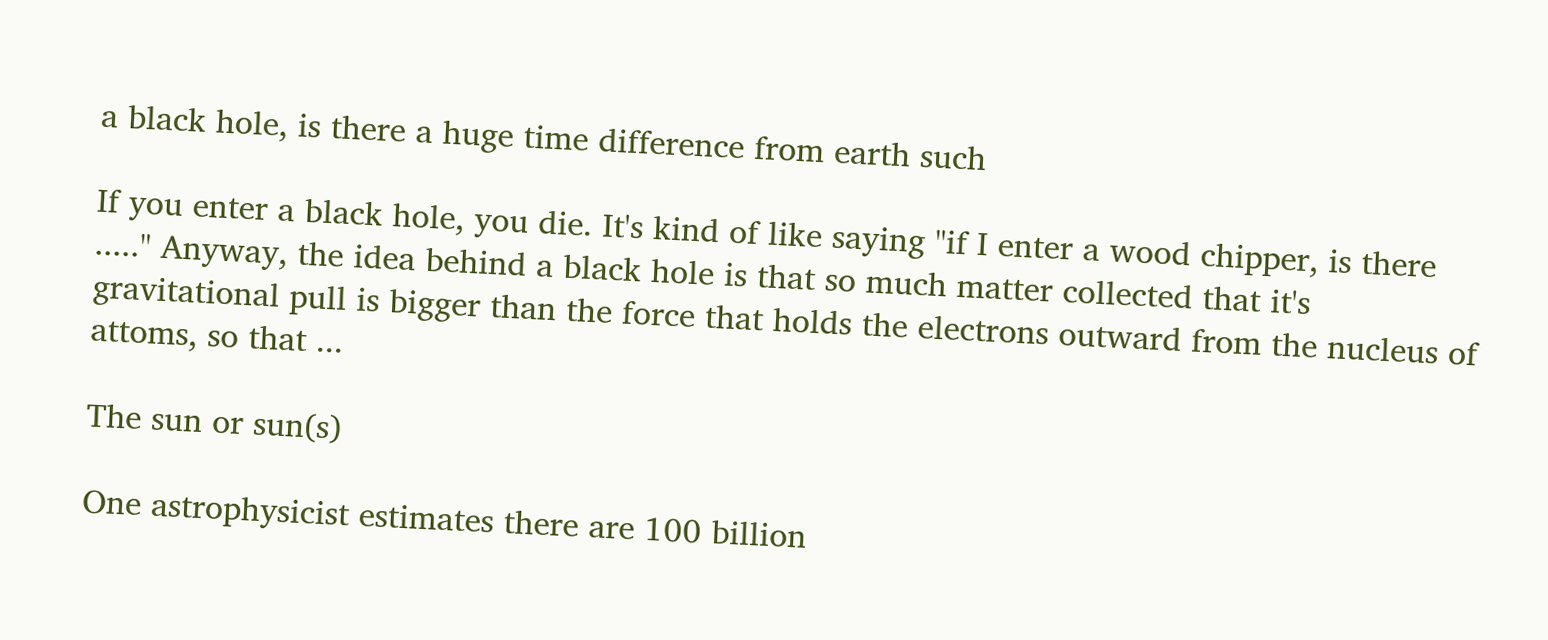a black hole, is there a huge time difference from earth such

If you enter a black hole, you die. It's kind of like saying "if I enter a wood chipper, is there ....." Anyway, the idea behind a black hole is that so much matter collected that it's gravitational pull is bigger than the force that holds the electrons outward from the nucleus of attoms, so that ...

The sun or sun(s)

One astrophysicist estimates there are 100 billion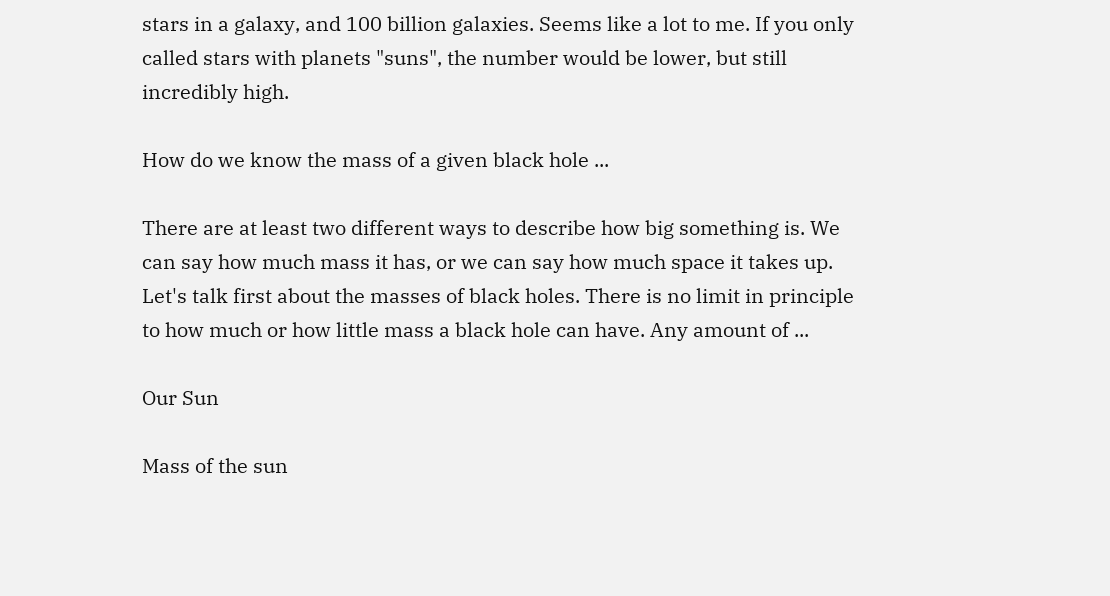stars in a galaxy, and 100 billion galaxies. Seems like a lot to me. If you only called stars with planets "suns", the number would be lower, but still incredibly high.

How do we know the mass of a given black hole ...

There are at least two different ways to describe how big something is. We can say how much mass it has, or we can say how much space it takes up. Let's talk first about the masses of black holes. There is no limit in principle to how much or how little mass a black hole can have. Any amount of ...

Our Sun

Mass of the sun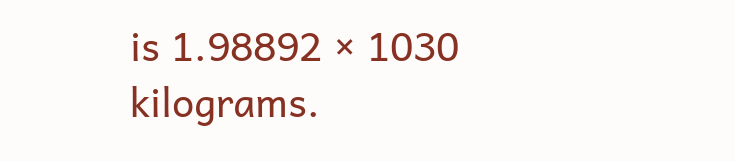is 1.98892 × 1030 kilograms.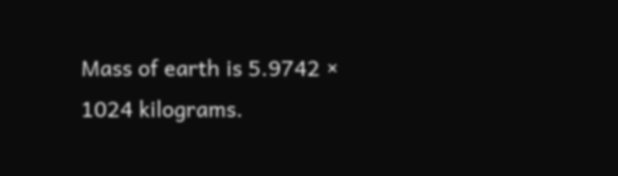Mass of earth is 5.9742 × 1024 kilograms.